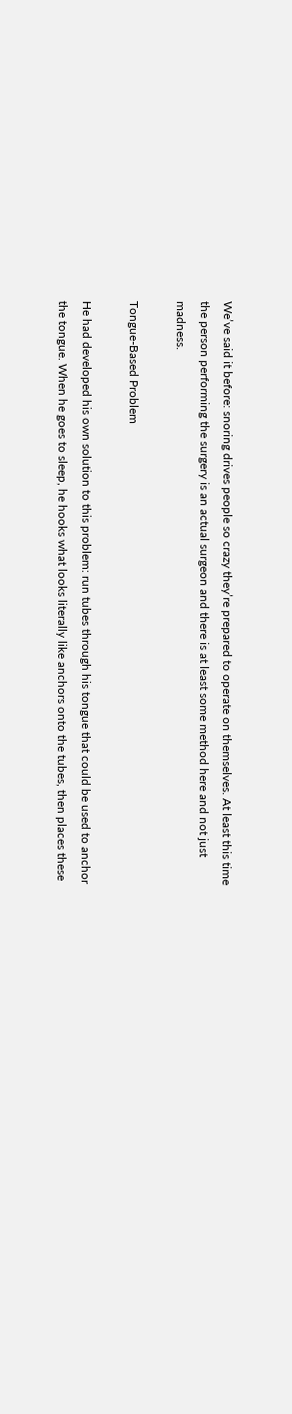We’ve said it before: snoring drives people so crazy they’re prepared to operate on themselves. At least this time the person performing the surgery is an actual surgeon and there is at least some method here and not just madness.

Tongue-Based Problem

He had developed his own solution to this problem: run tubes through his tongue that could be used to anchor the tongue. When he goes to sleep, he hooks what looks literally like anchors onto the tubes, then places these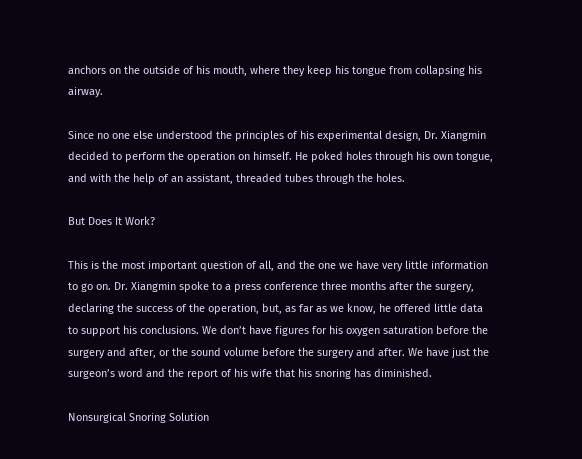anchors on the outside of his mouth, where they keep his tongue from collapsing his airway.

Since no one else understood the principles of his experimental design, Dr. Xiangmin decided to perform the operation on himself. He poked holes through his own tongue, and with the help of an assistant, threaded tubes through the holes.

But Does It Work?

This is the most important question of all, and the one we have very little information to go on. Dr. Xiangmin spoke to a press conference three months after the surgery, declaring the success of the operation, but, as far as we know, he offered little data to support his conclusions. We don’t have figures for his oxygen saturation before the surgery and after, or the sound volume before the surgery and after. We have just the surgeon’s word and the report of his wife that his snoring has diminished.

Nonsurgical Snoring Solution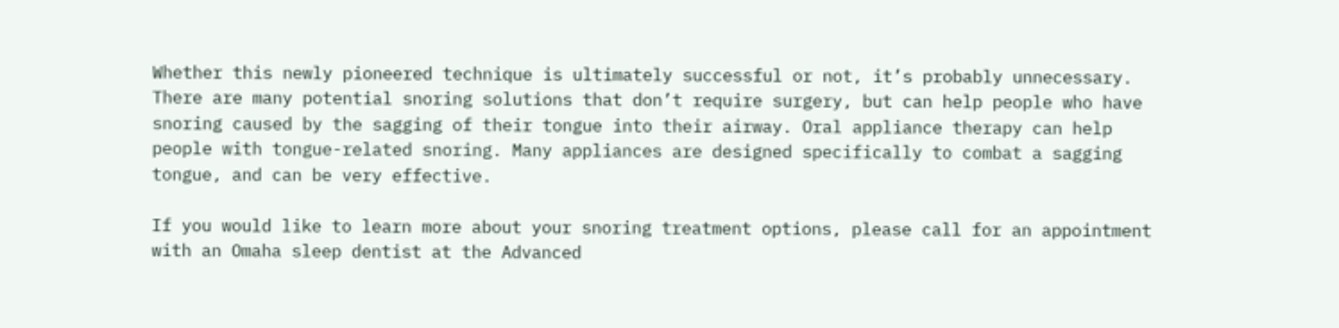Whether this newly pioneered technique is ultimately successful or not, it’s probably unnecessary. There are many potential snoring solutions that don’t require surgery, but can help people who have snoring caused by the sagging of their tongue into their airway. Oral appliance therapy can help people with tongue-related snoring. Many appliances are designed specifically to combat a sagging tongue, and can be very effective.

If you would like to learn more about your snoring treatment options, please call for an appointment with an Omaha sleep dentist at the Advanced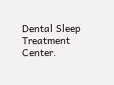Dental Sleep Treatment Center.